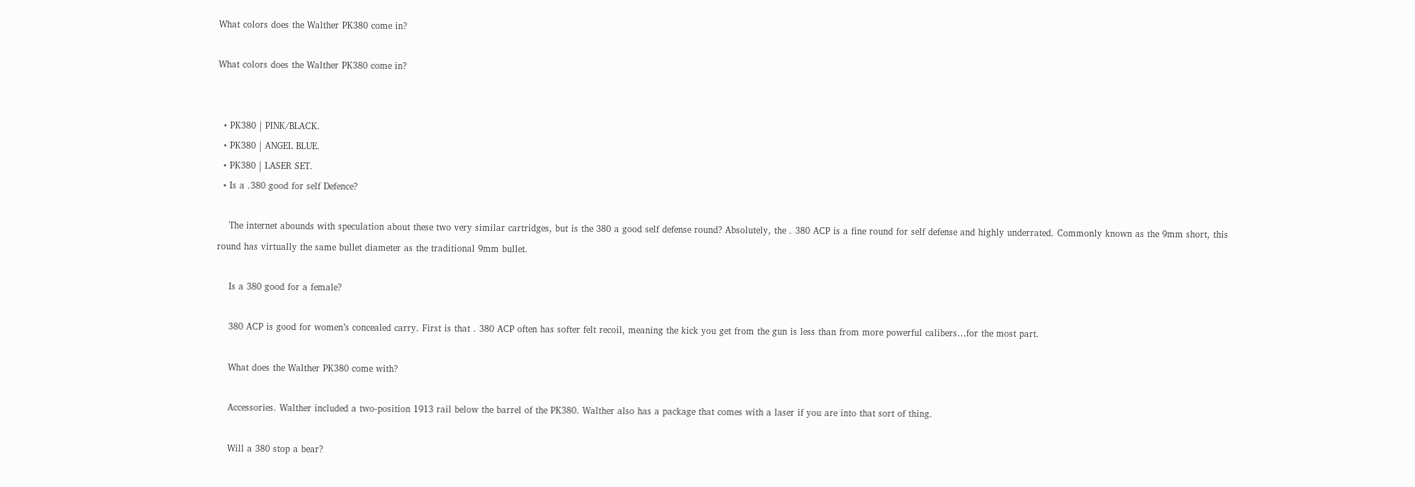What colors does the Walther PK380 come in?

What colors does the Walther PK380 come in?


  • PK380 | PINK/BLACK.
  • PK380 | ANGEL BLUE.
  • PK380 | LASER SET.
  • Is a .380 good for self Defence?

    The internet abounds with speculation about these two very similar cartridges, but is the 380 a good self defense round? Absolutely, the . 380 ACP is a fine round for self defense and highly underrated. Commonly known as the 9mm short, this round has virtually the same bullet diameter as the traditional 9mm bullet.

    Is a 380 good for a female?

    380 ACP is good for women’s concealed carry. First is that . 380 ACP often has softer felt recoil, meaning the kick you get from the gun is less than from more powerful calibers…for the most part.

    What does the Walther PK380 come with?

    Accessories. Walther included a two-position 1913 rail below the barrel of the PK380. Walther also has a package that comes with a laser if you are into that sort of thing.

    Will a 380 stop a bear?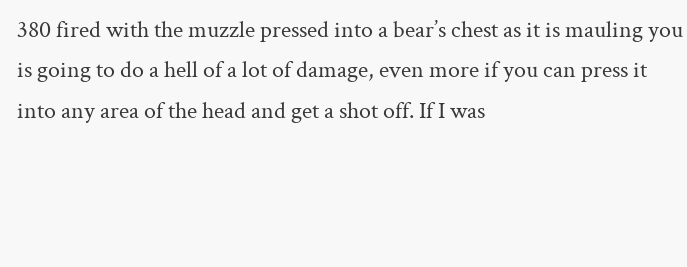380 fired with the muzzle pressed into a bear’s chest as it is mauling you is going to do a hell of a lot of damage, even more if you can press it into any area of the head and get a shot off. If I was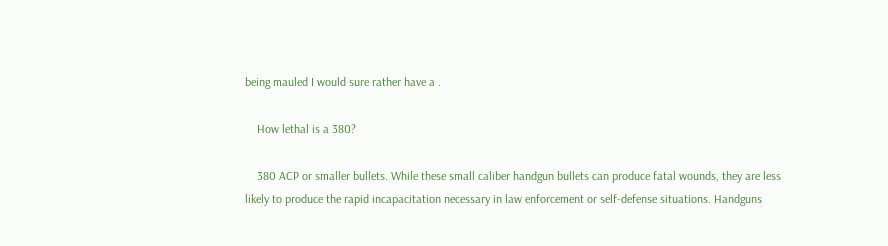being mauled I would sure rather have a .

    How lethal is a 380?

    380 ACP or smaller bullets. While these small caliber handgun bullets can produce fatal wounds, they are less likely to produce the rapid incapacitation necessary in law enforcement or self-defense situations. Handguns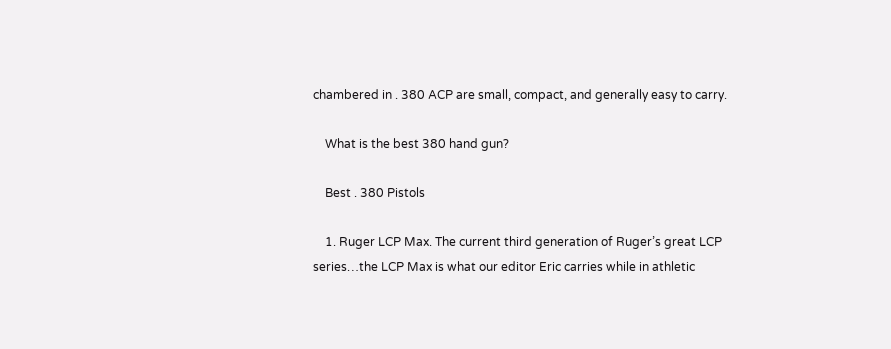chambered in . 380 ACP are small, compact, and generally easy to carry.

    What is the best 380 hand gun?

    Best . 380 Pistols

    1. Ruger LCP Max. The current third generation of Ruger’s great LCP series…the LCP Max is what our editor Eric carries while in athletic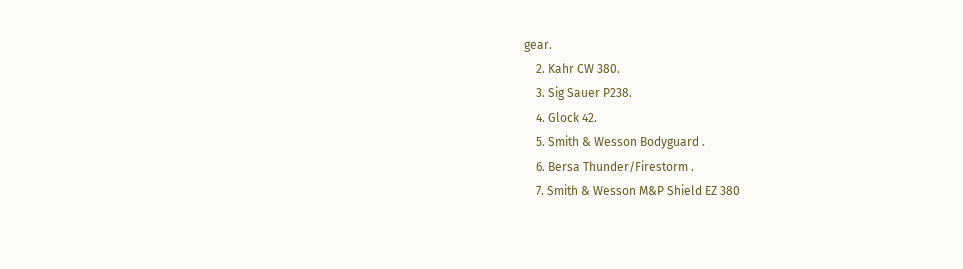gear.
    2. Kahr CW 380.
    3. Sig Sauer P238.
    4. Glock 42.
    5. Smith & Wesson Bodyguard .
    6. Bersa Thunder/Firestorm .
    7. Smith & Wesson M&P Shield EZ 380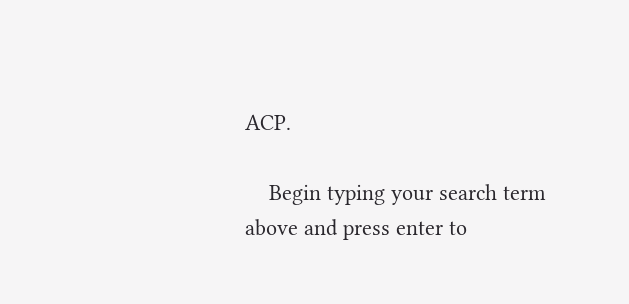ACP.

    Begin typing your search term above and press enter to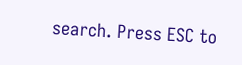search. Press ESC to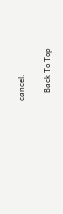cancel.

    Back To Top